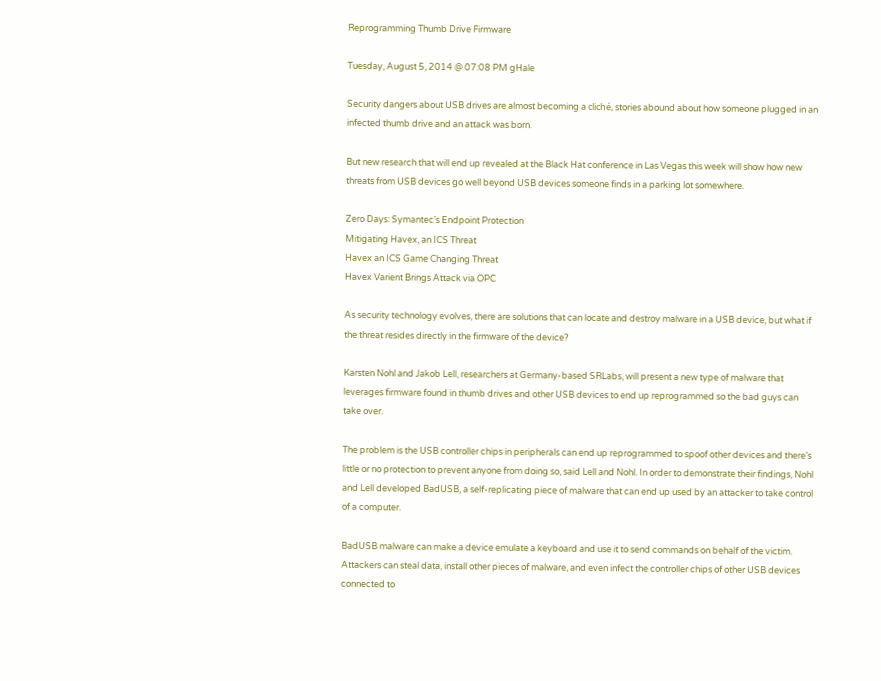Reprogramming Thumb Drive Firmware

Tuesday, August 5, 2014 @ 07:08 PM gHale

Security dangers about USB drives are almost becoming a cliché, stories abound about how someone plugged in an infected thumb drive and an attack was born.

But new research that will end up revealed at the Black Hat conference in Las Vegas this week will show how new threats from USB devices go well beyond USB devices someone finds in a parking lot somewhere.

Zero Days: Symantec’s Endpoint Protection
Mitigating Havex, an ICS Threat
Havex an ICS Game Changing Threat
Havex Varient Brings Attack via OPC

As security technology evolves, there are solutions that can locate and destroy malware in a USB device, but what if the threat resides directly in the firmware of the device?

Karsten Nohl and Jakob Lell, researchers at Germany-based SRLabs, will present a new type of malware that leverages firmware found in thumb drives and other USB devices to end up reprogrammed so the bad guys can take over.

The problem is the USB controller chips in peripherals can end up reprogrammed to spoof other devices and there’s little or no protection to prevent anyone from doing so, said Lell and Nohl. In order to demonstrate their findings, Nohl and Lell developed BadUSB, a self-replicating piece of malware that can end up used by an attacker to take control of a computer.

BadUSB malware can make a device emulate a keyboard and use it to send commands on behalf of the victim. Attackers can steal data, install other pieces of malware, and even infect the controller chips of other USB devices connected to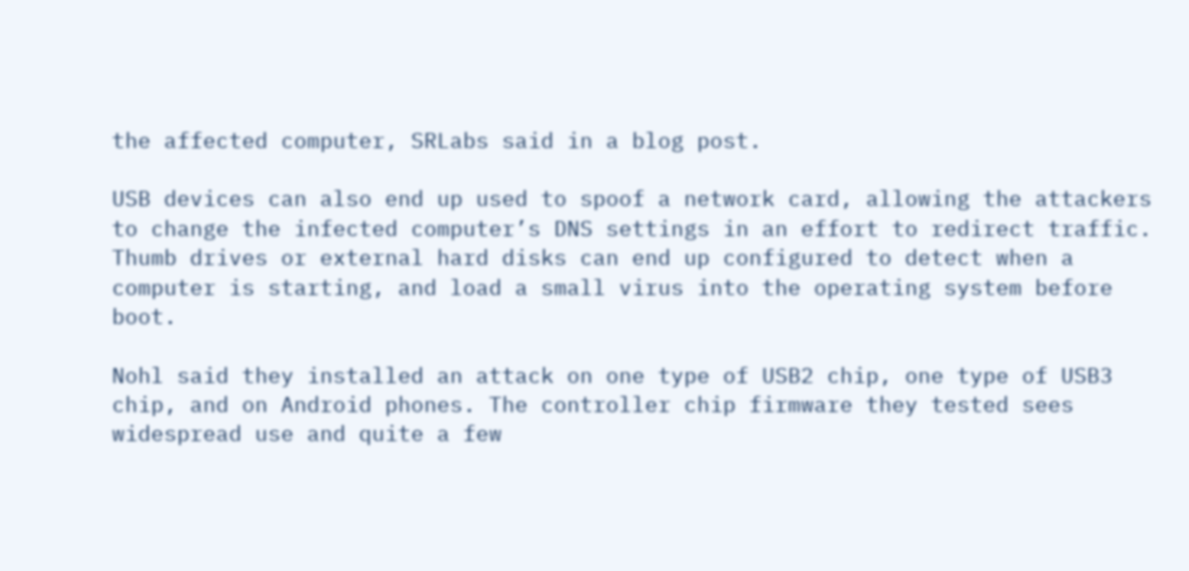the affected computer, SRLabs said in a blog post.

USB devices can also end up used to spoof a network card, allowing the attackers to change the infected computer’s DNS settings in an effort to redirect traffic. Thumb drives or external hard disks can end up configured to detect when a computer is starting, and load a small virus into the operating system before boot.

Nohl said they installed an attack on one type of USB2 chip, one type of USB3 chip, and on Android phones. The controller chip firmware they tested sees widespread use and quite a few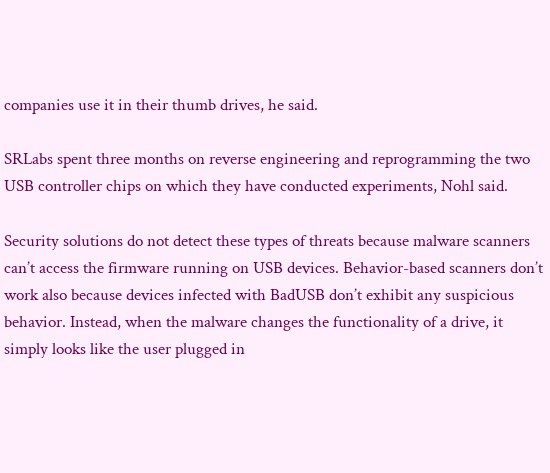companies use it in their thumb drives, he said.

SRLabs spent three months on reverse engineering and reprogramming the two USB controller chips on which they have conducted experiments, Nohl said.

Security solutions do not detect these types of threats because malware scanners can’t access the firmware running on USB devices. Behavior-based scanners don’t work also because devices infected with BadUSB don’t exhibit any suspicious behavior. Instead, when the malware changes the functionality of a drive, it simply looks like the user plugged in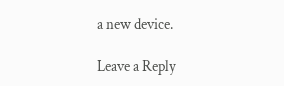a new device.

Leave a Reply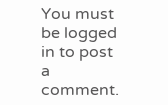You must be logged in to post a comment.